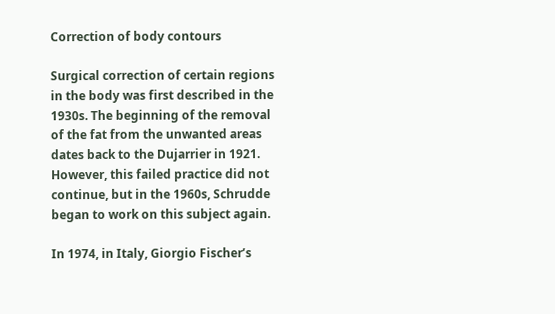Correction of body contours

Surgical correction of certain regions in the body was first described in the 1930s. The beginning of the removal of the fat from the unwanted areas dates back to the Dujarrier in 1921. However, this failed practice did not continue, but in the 1960s, Schrudde began to work on this subject again.

In 1974, in Italy, Giorgio Fischer’s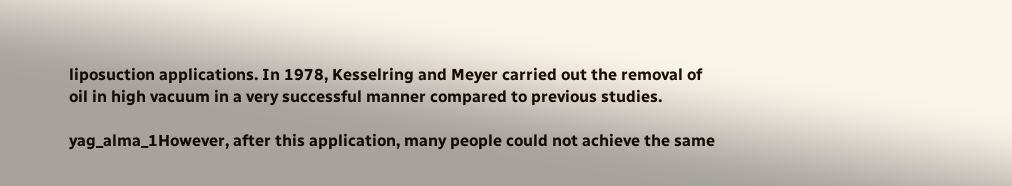liposuction applications. In 1978, Kesselring and Meyer carried out the removal of oil in high vacuum in a very successful manner compared to previous studies.

yag_alma_1However, after this application, many people could not achieve the same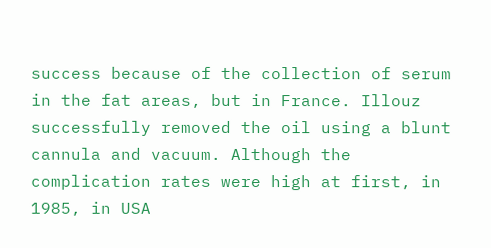success because of the collection of serum in the fat areas, but in France. Illouz successfully removed the oil using a blunt cannula and vacuum. Although the complication rates were high at first, in 1985, in USA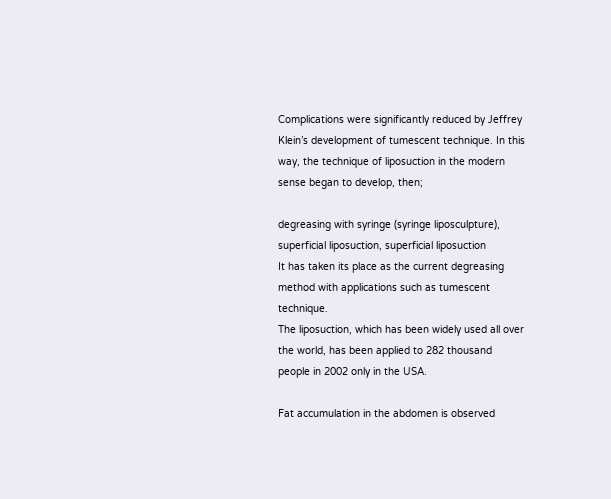Complications were significantly reduced by Jeffrey Klein’s development of tumescent technique. In this way, the technique of liposuction in the modern sense began to develop, then;

degreasing with syringe (syringe liposculpture),
superficial liposuction, superficial liposuction
It has taken its place as the current degreasing method with applications such as tumescent technique.
The liposuction, which has been widely used all over the world, has been applied to 282 thousand people in 2002 only in the USA.

Fat accumulation in the abdomen is observed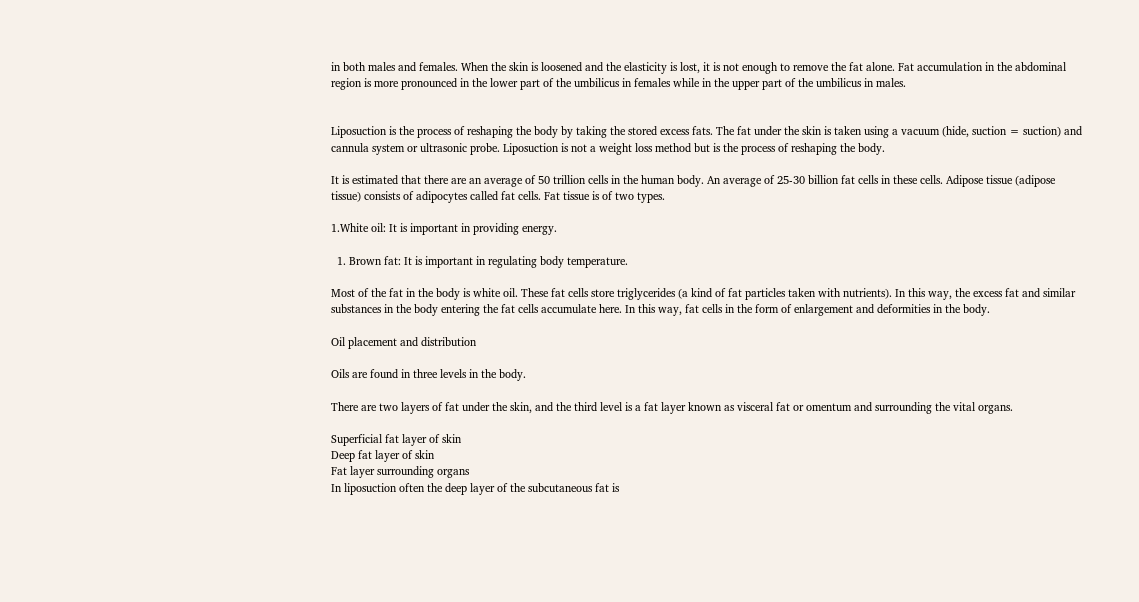in both males and females. When the skin is loosened and the elasticity is lost, it is not enough to remove the fat alone. Fat accumulation in the abdominal region is more pronounced in the lower part of the umbilicus in females while in the upper part of the umbilicus in males.


Liposuction is the process of reshaping the body by taking the stored excess fats. The fat under the skin is taken using a vacuum (hide, suction = suction) and cannula system or ultrasonic probe. Liposuction is not a weight loss method but is the process of reshaping the body.

It is estimated that there are an average of 50 trillion cells in the human body. An average of 25-30 billion fat cells in these cells. Adipose tissue (adipose tissue) consists of adipocytes called fat cells. Fat tissue is of two types.

1.White oil: It is important in providing energy.

  1. Brown fat: It is important in regulating body temperature.

Most of the fat in the body is white oil. These fat cells store triglycerides (a kind of fat particles taken with nutrients). In this way, the excess fat and similar substances in the body entering the fat cells accumulate here. In this way, fat cells in the form of enlargement and deformities in the body.

Oil placement and distribution

Oils are found in three levels in the body.

There are two layers of fat under the skin, and the third level is a fat layer known as visceral fat or omentum and surrounding the vital organs.

Superficial fat layer of skin
Deep fat layer of skin
Fat layer surrounding organs
In liposuction often the deep layer of the subcutaneous fat is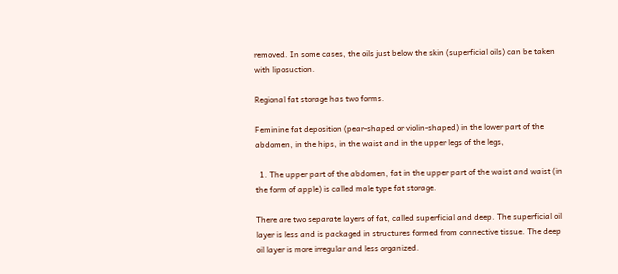removed. In some cases, the oils just below the skin (superficial oils) can be taken with liposuction.

Regional fat storage has two forms.

Feminine fat deposition (pear-shaped or violin-shaped) in the lower part of the abdomen, in the hips, in the waist and in the upper legs of the legs,

  1. The upper part of the abdomen, fat in the upper part of the waist and waist (in the form of apple) is called male type fat storage.

There are two separate layers of fat, called superficial and deep. The superficial oil layer is less and is packaged in structures formed from connective tissue. The deep oil layer is more irregular and less organized.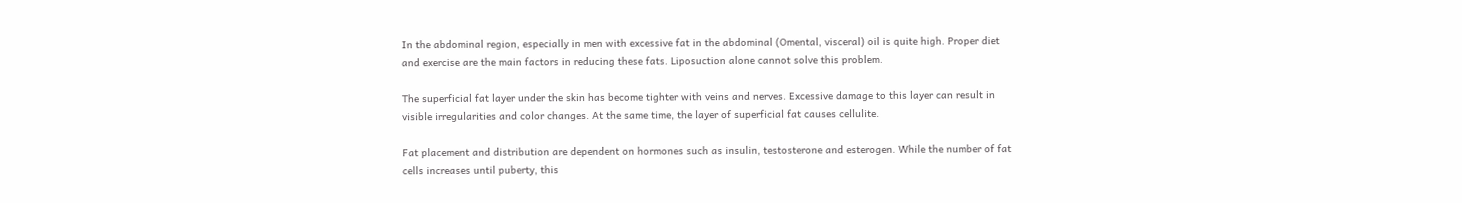In the abdominal region, especially in men with excessive fat in the abdominal (Omental, visceral) oil is quite high. Proper diet and exercise are the main factors in reducing these fats. Liposuction alone cannot solve this problem.

The superficial fat layer under the skin has become tighter with veins and nerves. Excessive damage to this layer can result in visible irregularities and color changes. At the same time, the layer of superficial fat causes cellulite.

Fat placement and distribution are dependent on hormones such as insulin, testosterone and esterogen. While the number of fat cells increases until puberty, this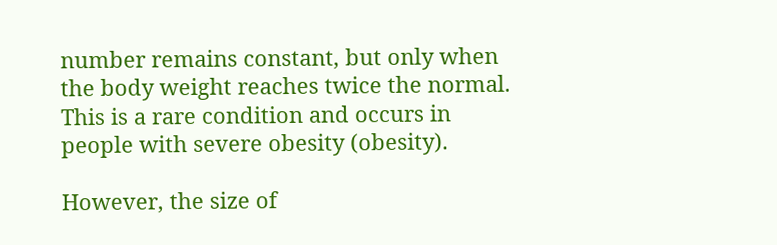number remains constant, but only when the body weight reaches twice the normal. This is a rare condition and occurs in people with severe obesity (obesity).

However, the size of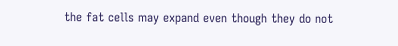the fat cells may expand even though they do not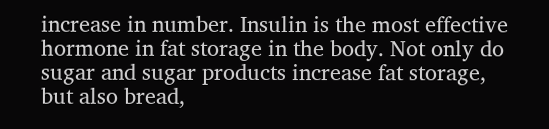increase in number. Insulin is the most effective hormone in fat storage in the body. Not only do sugar and sugar products increase fat storage, but also bread,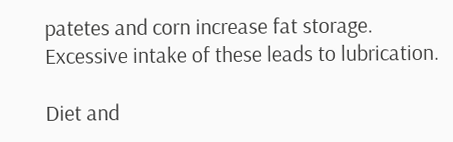patetes and corn increase fat storage. Excessive intake of these leads to lubrication.

Diet and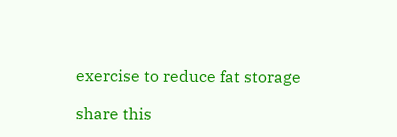exercise to reduce fat storage

share this